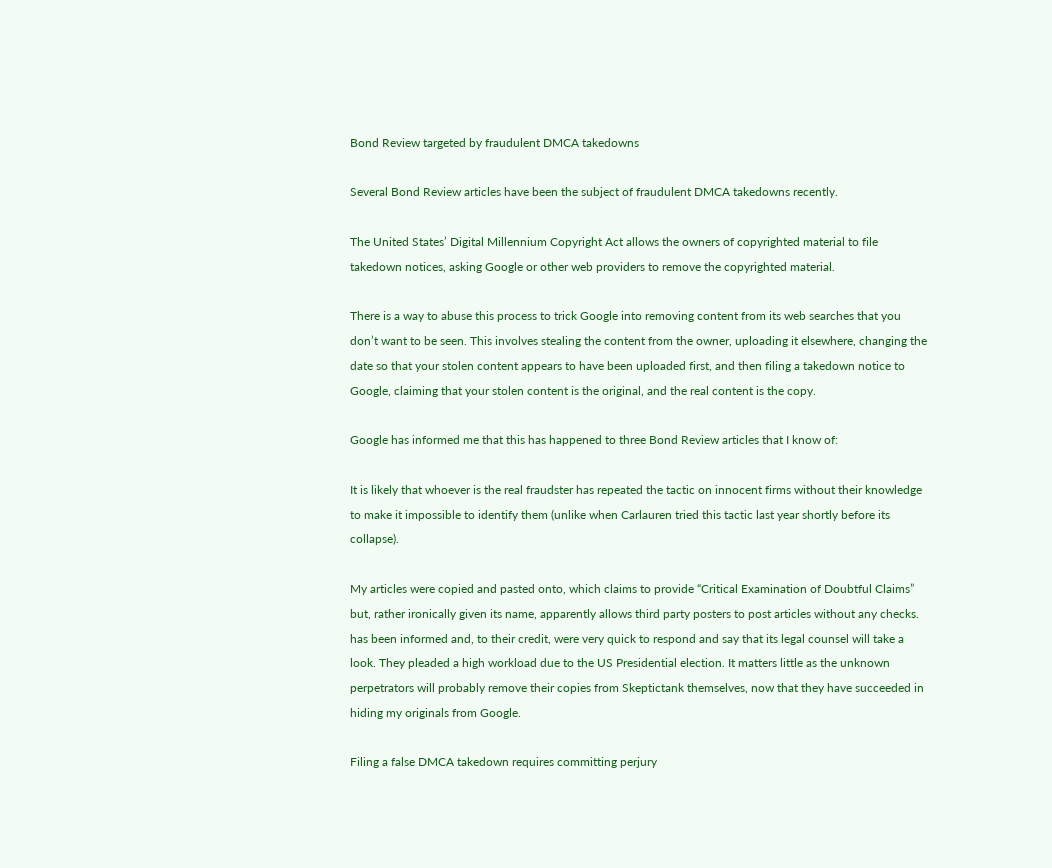Bond Review targeted by fraudulent DMCA takedowns

Several Bond Review articles have been the subject of fraudulent DMCA takedowns recently.

The United States’ Digital Millennium Copyright Act allows the owners of copyrighted material to file takedown notices, asking Google or other web providers to remove the copyrighted material.

There is a way to abuse this process to trick Google into removing content from its web searches that you don’t want to be seen. This involves stealing the content from the owner, uploading it elsewhere, changing the date so that your stolen content appears to have been uploaded first, and then filing a takedown notice to Google, claiming that your stolen content is the original, and the real content is the copy.

Google has informed me that this has happened to three Bond Review articles that I know of:

It is likely that whoever is the real fraudster has repeated the tactic on innocent firms without their knowledge to make it impossible to identify them (unlike when Carlauren tried this tactic last year shortly before its collapse).

My articles were copied and pasted onto, which claims to provide “Critical Examination of Doubtful Claims” but, rather ironically given its name, apparently allows third party posters to post articles without any checks. has been informed and, to their credit, were very quick to respond and say that its legal counsel will take a look. They pleaded a high workload due to the US Presidential election. It matters little as the unknown perpetrators will probably remove their copies from Skeptictank themselves, now that they have succeeded in hiding my originals from Google.

Filing a false DMCA takedown requires committing perjury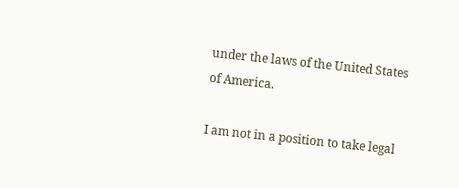under the laws of the United States of America.

I am not in a position to take legal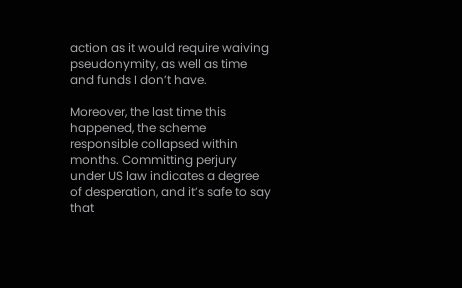action as it would require waiving pseudonymity, as well as time and funds I don’t have.

Moreover, the last time this happened, the scheme responsible collapsed within months. Committing perjury under US law indicates a degree of desperation, and it’s safe to say that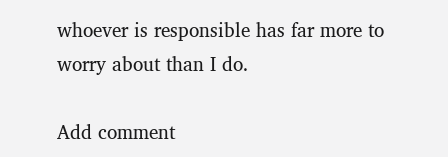whoever is responsible has far more to worry about than I do.

Add comment